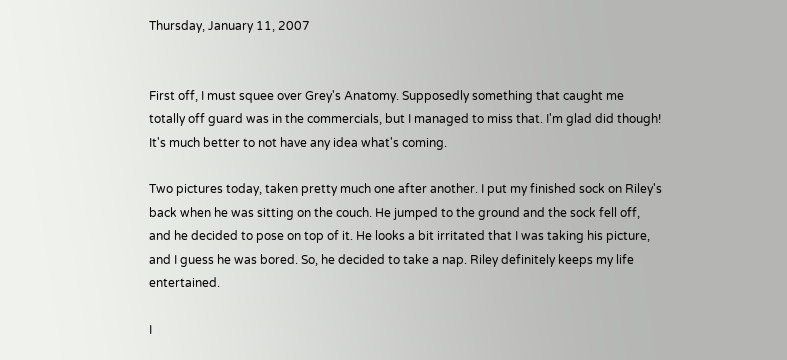Thursday, January 11, 2007


First off, I must squee over Grey's Anatomy. Supposedly something that caught me totally off guard was in the commercials, but I managed to miss that. I'm glad did though! It's much better to not have any idea what's coming.

Two pictures today, taken pretty much one after another. I put my finished sock on Riley's back when he was sitting on the couch. He jumped to the ground and the sock fell off, and he decided to pose on top of it. He looks a bit irritated that I was taking his picture, and I guess he was bored. So, he decided to take a nap. Riley definitely keeps my life entertained.

I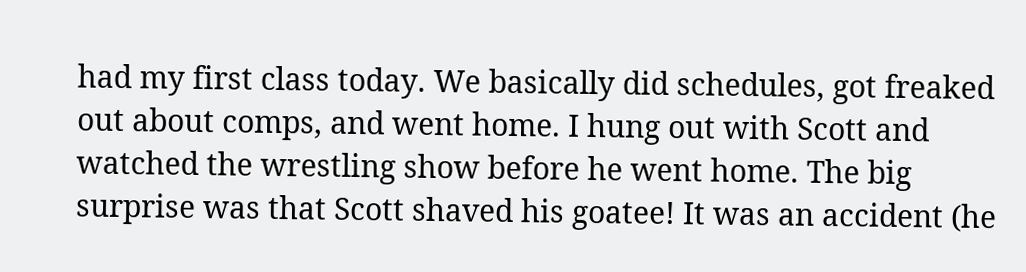had my first class today. We basically did schedules, got freaked out about comps, and went home. I hung out with Scott and watched the wrestling show before he went home. The big surprise was that Scott shaved his goatee! It was an accident (he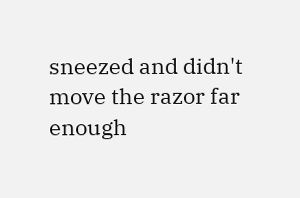sneezed and didn't move the razor far enough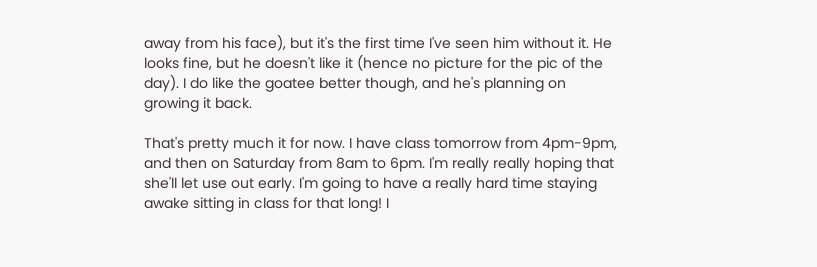away from his face), but it's the first time I've seen him without it. He looks fine, but he doesn't like it (hence no picture for the pic of the day). I do like the goatee better though, and he's planning on growing it back.

That's pretty much it for now. I have class tomorrow from 4pm-9pm, and then on Saturday from 8am to 6pm. I'm really really hoping that she'll let use out early. I'm going to have a really hard time staying awake sitting in class for that long! I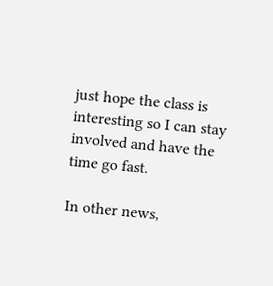just hope the class is interesting so I can stay involved and have the time go fast.

In other news,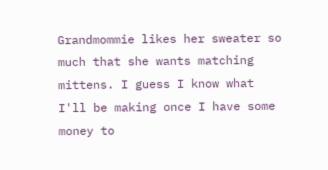Grandmommie likes her sweater so much that she wants matching mittens. I guess I know what I'll be making once I have some money to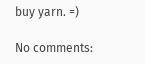buy yarn. =)

No comments: